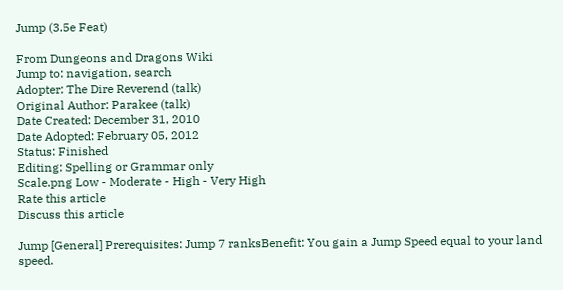Jump (3.5e Feat)

From Dungeons and Dragons Wiki
Jump to: navigation, search
Adopter: The Dire Reverend (talk)
Original Author: Parakee (talk)
Date Created: December 31, 2010
Date Adopted: February 05, 2012
Status: Finished
Editing: Spelling or Grammar only
Scale.png Low - Moderate - High - Very High
Rate this article
Discuss this article

Jump [General] Prerequisites: Jump 7 ranksBenefit: You gain a Jump Speed equal to your land speed.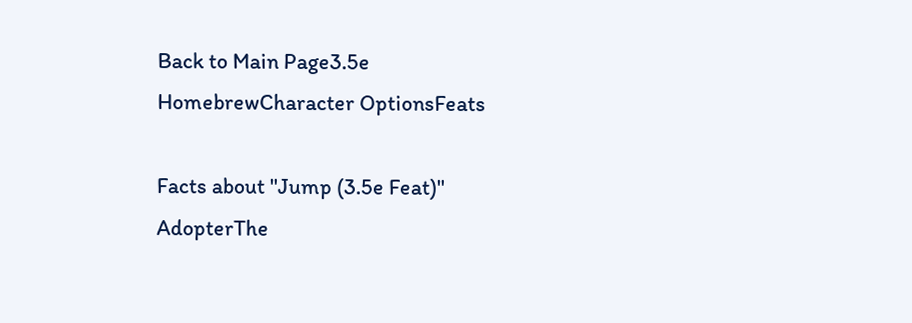Back to Main Page3.5e HomebrewCharacter OptionsFeats

Facts about "Jump (3.5e Feat)"
AdopterThe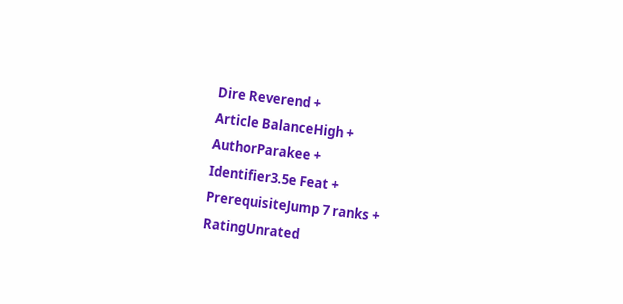Dire Reverend +
Article BalanceHigh +
AuthorParakee +
Identifier3.5e Feat +
PrerequisiteJump 7 ranks +
RatingUnrated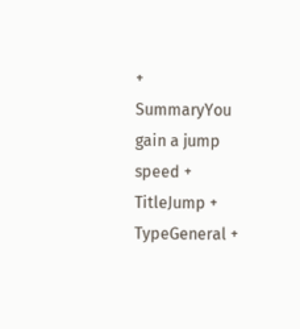+
SummaryYou gain a jump speed +
TitleJump +
TypeGeneral +